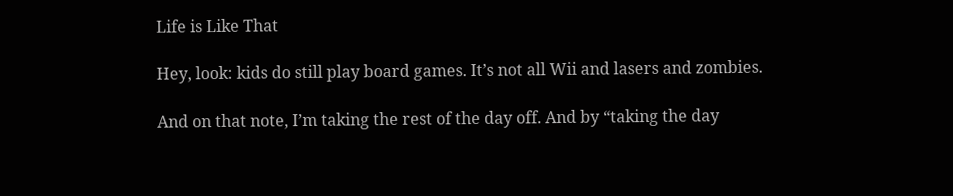Life is Like That

Hey, look: kids do still play board games. It’s not all Wii and lasers and zombies.

And on that note, I’m taking the rest of the day off. And by “taking the day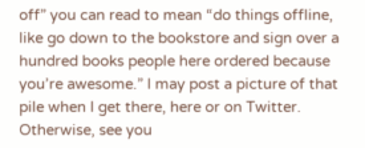off” you can read to mean “do things offline, like go down to the bookstore and sign over a hundred books people here ordered because you’re awesome.” I may post a picture of that pile when I get there, here or on Twitter. Otherwise, see you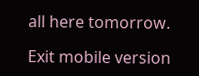all here tomorrow.

Exit mobile version